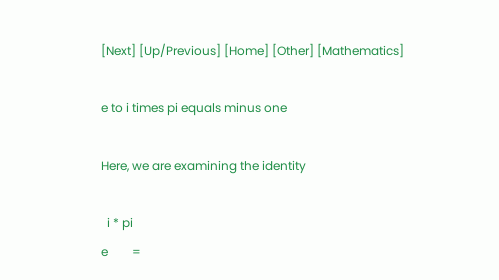[Next] [Up/Previous] [Home] [Other] [Mathematics]

e to i times pi equals minus one

Here, we are examining the identity

  i * pi
e        =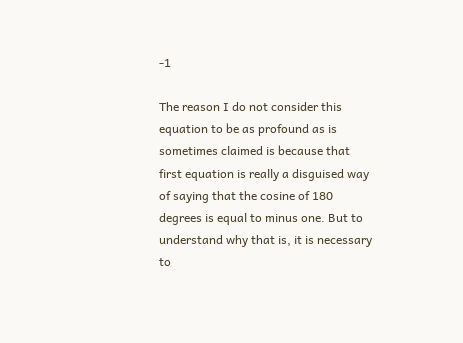-1

The reason I do not consider this equation to be as profound as is sometimes claimed is because that first equation is really a disguised way of saying that the cosine of 180 degrees is equal to minus one. But to understand why that is, it is necessary to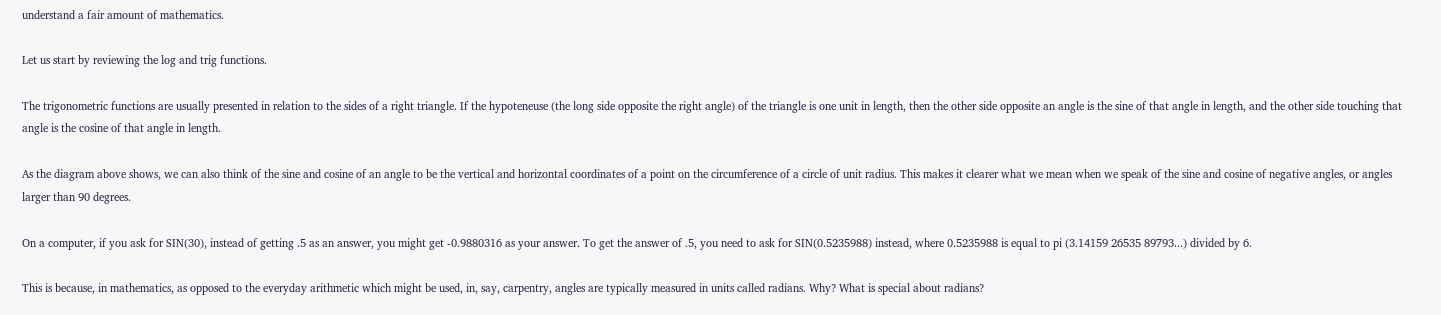understand a fair amount of mathematics.

Let us start by reviewing the log and trig functions.

The trigonometric functions are usually presented in relation to the sides of a right triangle. If the hypoteneuse (the long side opposite the right angle) of the triangle is one unit in length, then the other side opposite an angle is the sine of that angle in length, and the other side touching that angle is the cosine of that angle in length.

As the diagram above shows, we can also think of the sine and cosine of an angle to be the vertical and horizontal coordinates of a point on the circumference of a circle of unit radius. This makes it clearer what we mean when we speak of the sine and cosine of negative angles, or angles larger than 90 degrees.

On a computer, if you ask for SIN(30), instead of getting .5 as an answer, you might get -0.9880316 as your answer. To get the answer of .5, you need to ask for SIN(0.5235988) instead, where 0.5235988 is equal to pi (3.14159 26535 89793...) divided by 6.

This is because, in mathematics, as opposed to the everyday arithmetic which might be used, in, say, carpentry, angles are typically measured in units called radians. Why? What is special about radians?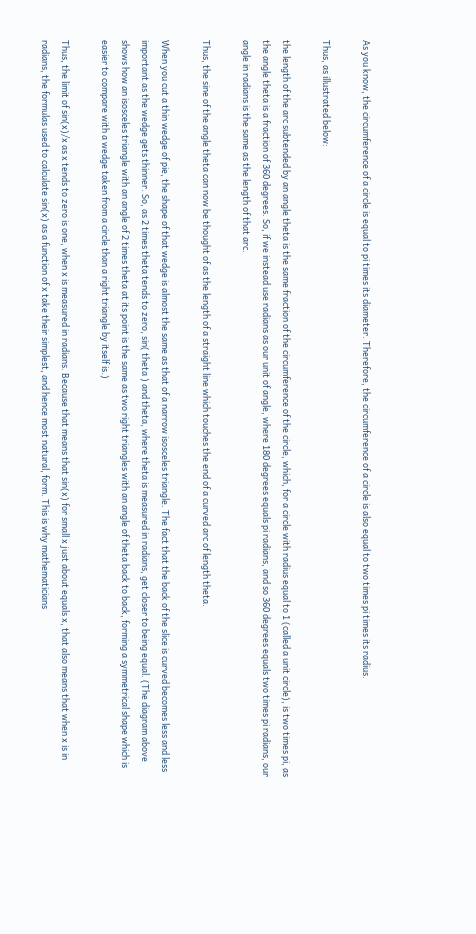As you know, the circumference of a circle is equal to pi times its diameter. Therefore, the circumference of a circle is also equal to two times pi times its radius.

Thus, as illustrated below:

the length of the arc subtended by an angle theta is the same fraction of the circumference of the circle, which, for a circle with radius equal to 1 (called a unit circle), is two times pi, as the angle theta is a fraction of 360 degrees. So, if we instead use radians as our unit of angle, where 180 degrees equals pi radians, and so 360 degrees equals two times pi radians, our angle in radians is the same as the length of that arc.

Thus, the sine of the angle theta can now be thought of as the length of a straight line which touches the end of a curved arc of length theta.

When you cut a thin wedge of pie, the shape of that wedge is almost the same as that of a narrow isosceles triangle. The fact that the back of the slice is curved becomes less and less important as the wedge gets thinner. So, as 2 times theta tends to zero, sin( theta ) and theta, where theta is measured in radians, get closer to being equal. (The diagram above shows how an isosceles triangle with an angle of 2 times theta at its point is the same as two right triangles with an angle of theta back to back, forming a symmetrical shape which is easier to compare with a wedge taken from a circle than a right triangle by itself is.)

Thus, the limit of sin(x)/x as x tends to zero is one, when x is measured in radians. Because that means that sin(x) for small x just about equals x, that also means that when x is in radians, the formulas used to calculate sin(x) as a function of x take their simplest, and hence most natural, form. This is why mathematicians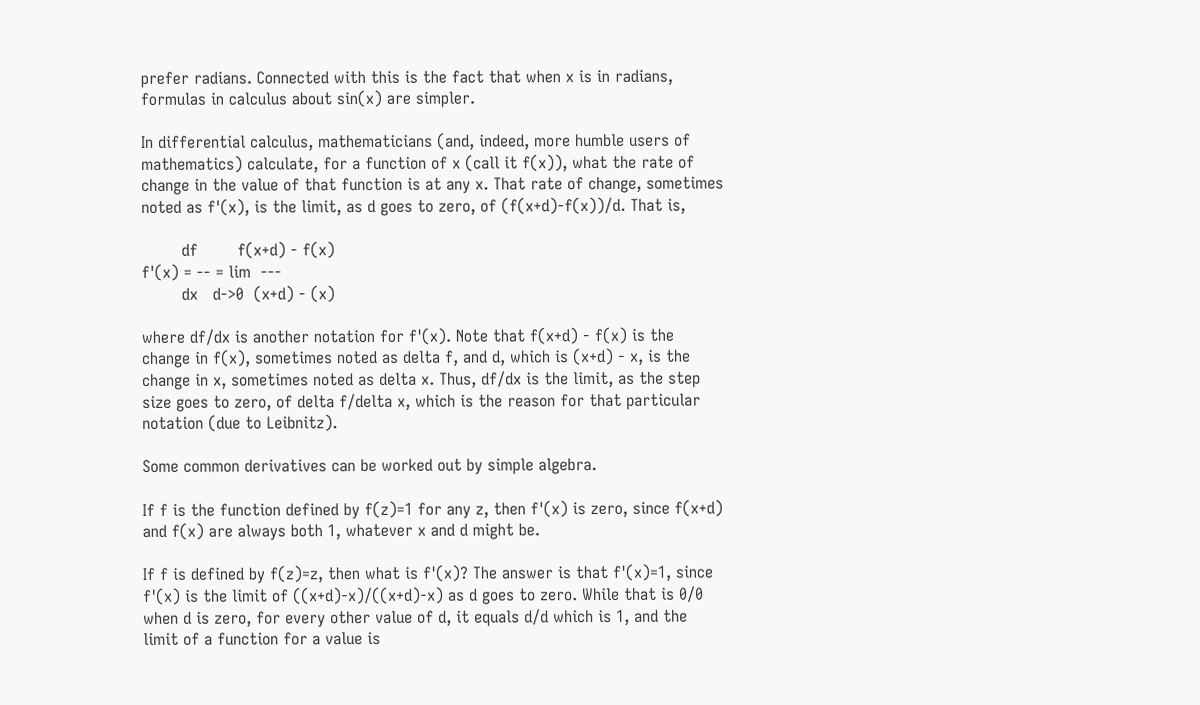prefer radians. Connected with this is the fact that when x is in radians, formulas in calculus about sin(x) are simpler.

In differential calculus, mathematicians (and, indeed, more humble users of mathematics) calculate, for a function of x (call it f(x)), what the rate of change in the value of that function is at any x. That rate of change, sometimes noted as f'(x), is the limit, as d goes to zero, of (f(x+d)-f(x))/d. That is,

        df        f(x+d) - f(x)
f'(x) = -- = lim  ---
        dx   d->0  (x+d) - (x)

where df/dx is another notation for f'(x). Note that f(x+d) - f(x) is the change in f(x), sometimes noted as delta f, and d, which is (x+d) - x, is the change in x, sometimes noted as delta x. Thus, df/dx is the limit, as the step size goes to zero, of delta f/delta x, which is the reason for that particular notation (due to Leibnitz).

Some common derivatives can be worked out by simple algebra.

If f is the function defined by f(z)=1 for any z, then f'(x) is zero, since f(x+d) and f(x) are always both 1, whatever x and d might be.

If f is defined by f(z)=z, then what is f'(x)? The answer is that f'(x)=1, since f'(x) is the limit of ((x+d)-x)/((x+d)-x) as d goes to zero. While that is 0/0 when d is zero, for every other value of d, it equals d/d which is 1, and the limit of a function for a value is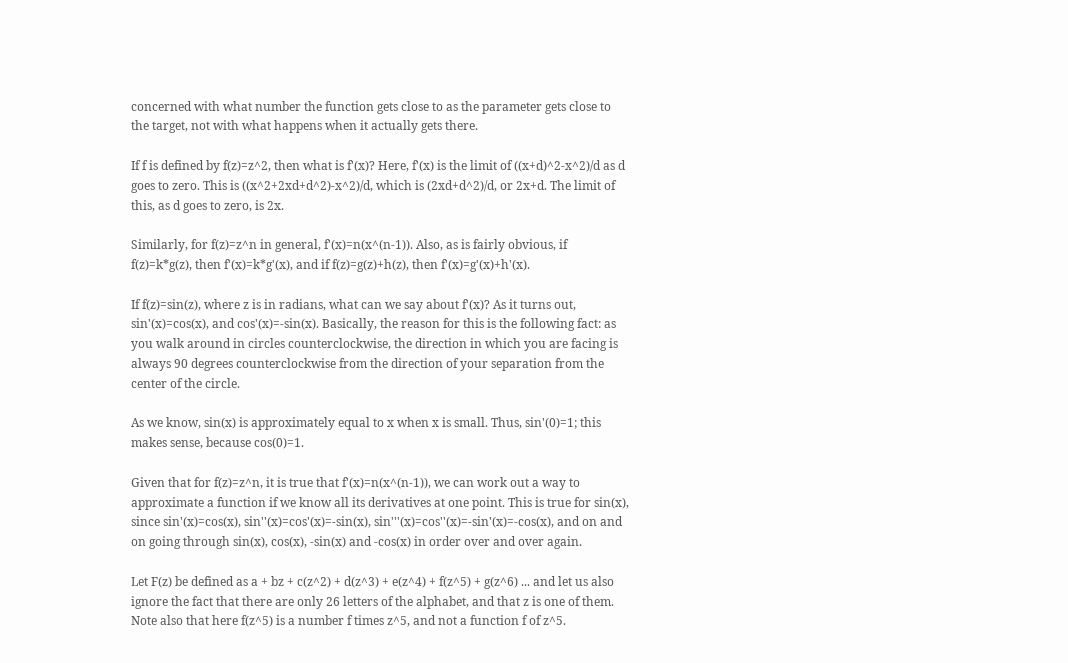concerned with what number the function gets close to as the parameter gets close to the target, not with what happens when it actually gets there.

If f is defined by f(z)=z^2, then what is f'(x)? Here, f'(x) is the limit of ((x+d)^2-x^2)/d as d goes to zero. This is ((x^2+2xd+d^2)-x^2)/d, which is (2xd+d^2)/d, or 2x+d. The limit of this, as d goes to zero, is 2x.

Similarly, for f(z)=z^n in general, f'(x)=n(x^(n-1)). Also, as is fairly obvious, if f(z)=k*g(z), then f'(x)=k*g'(x), and if f(z)=g(z)+h(z), then f'(x)=g'(x)+h'(x).

If f(z)=sin(z), where z is in radians, what can we say about f'(x)? As it turns out, sin'(x)=cos(x), and cos'(x)=-sin(x). Basically, the reason for this is the following fact: as you walk around in circles counterclockwise, the direction in which you are facing is always 90 degrees counterclockwise from the direction of your separation from the center of the circle.

As we know, sin(x) is approximately equal to x when x is small. Thus, sin'(0)=1; this makes sense, because cos(0)=1.

Given that for f(z)=z^n, it is true that f'(x)=n(x^(n-1)), we can work out a way to approximate a function if we know all its derivatives at one point. This is true for sin(x), since sin'(x)=cos(x), sin''(x)=cos'(x)=-sin(x), sin'''(x)=cos''(x)=-sin'(x)=-cos(x), and on and on going through sin(x), cos(x), -sin(x) and -cos(x) in order over and over again.

Let F(z) be defined as a + bz + c(z^2) + d(z^3) + e(z^4) + f(z^5) + g(z^6) ... and let us also ignore the fact that there are only 26 letters of the alphabet, and that z is one of them. Note also that here f(z^5) is a number f times z^5, and not a function f of z^5.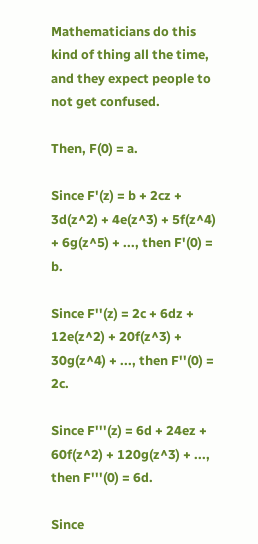Mathematicians do this kind of thing all the time, and they expect people to not get confused.

Then, F(0) = a.

Since F'(z) = b + 2cz + 3d(z^2) + 4e(z^3) + 5f(z^4) + 6g(z^5) + ..., then F'(0) = b.

Since F''(z) = 2c + 6dz + 12e(z^2) + 20f(z^3) + 30g(z^4) + ..., then F''(0) = 2c.

Since F'''(z) = 6d + 24ez + 60f(z^2) + 120g(z^3) + ..., then F'''(0) = 6d.

Since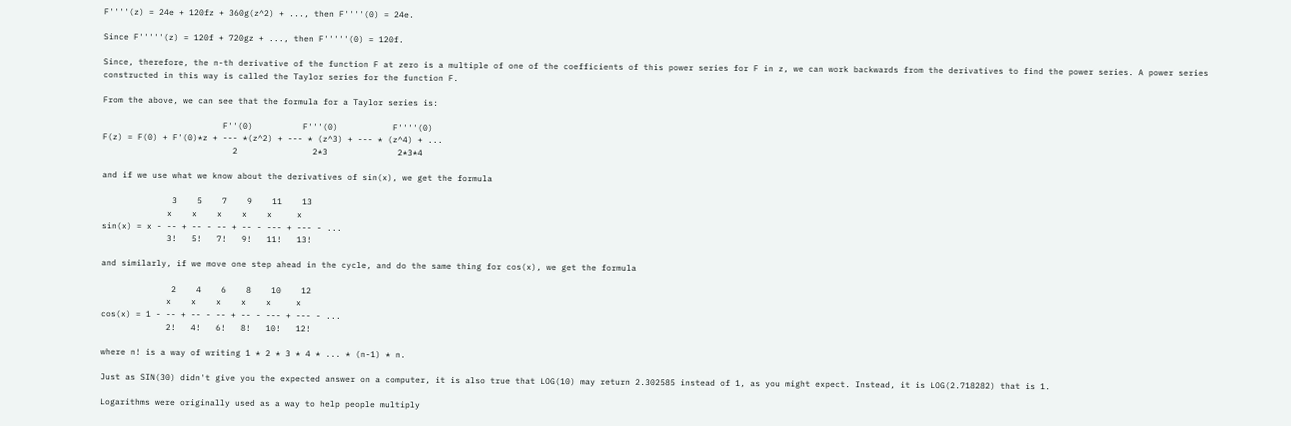F''''(z) = 24e + 120fz + 360g(z^2) + ..., then F''''(0) = 24e.

Since F'''''(z) = 120f + 720gz + ..., then F'''''(0) = 120f.

Since, therefore, the n-th derivative of the function F at zero is a multiple of one of the coefficients of this power series for F in z, we can work backwards from the derivatives to find the power series. A power series constructed in this way is called the Taylor series for the function F.

From the above, we can see that the formula for a Taylor series is:

                        F''(0)          F'''(0)           F''''(0)
F(z) = F(0) + F'(0)*z + --- *(z^2) + --- * (z^3) + --- * (z^4) + ...
                          2               2*3              2*3*4

and if we use what we know about the derivatives of sin(x), we get the formula

              3    5    7    9    11    13
             x    x    x    x    x     x
sin(x) = x - -- + -- - -- + -- - --- + --- - ...
             3!   5!   7!   9!   11!   13!

and similarly, if we move one step ahead in the cycle, and do the same thing for cos(x), we get the formula

              2    4    6    8    10    12
             x    x    x    x    x     x
cos(x) = 1 - -- + -- - -- + -- - --- + --- - ...
             2!   4!   6!   8!   10!   12!

where n! is a way of writing 1 * 2 * 3 * 4 * ... * (n-1) * n.

Just as SIN(30) didn't give you the expected answer on a computer, it is also true that LOG(10) may return 2.302585 instead of 1, as you might expect. Instead, it is LOG(2.718282) that is 1.

Logarithms were originally used as a way to help people multiply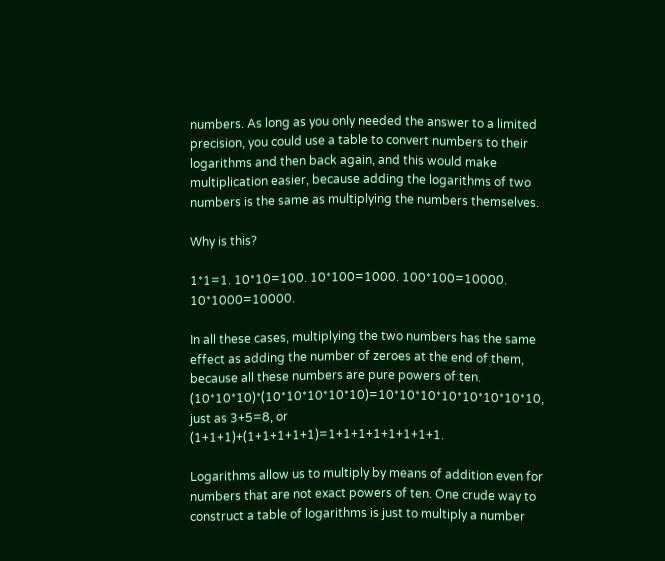numbers. As long as you only needed the answer to a limited precision, you could use a table to convert numbers to their logarithms and then back again, and this would make multiplication easier, because adding the logarithms of two numbers is the same as multiplying the numbers themselves.

Why is this?

1*1=1. 10*10=100. 10*100=1000. 100*100=10000. 10*1000=10000.

In all these cases, multiplying the two numbers has the same effect as adding the number of zeroes at the end of them, because all these numbers are pure powers of ten. (10*10*10)*(10*10*10*10*10)=10*10*10*10*10*10*10*10, just as 3+5=8, or (1+1+1)+(1+1+1+1+1)=1+1+1+1+1+1+1+1.

Logarithms allow us to multiply by means of addition even for numbers that are not exact powers of ten. One crude way to construct a table of logarithms is just to multiply a number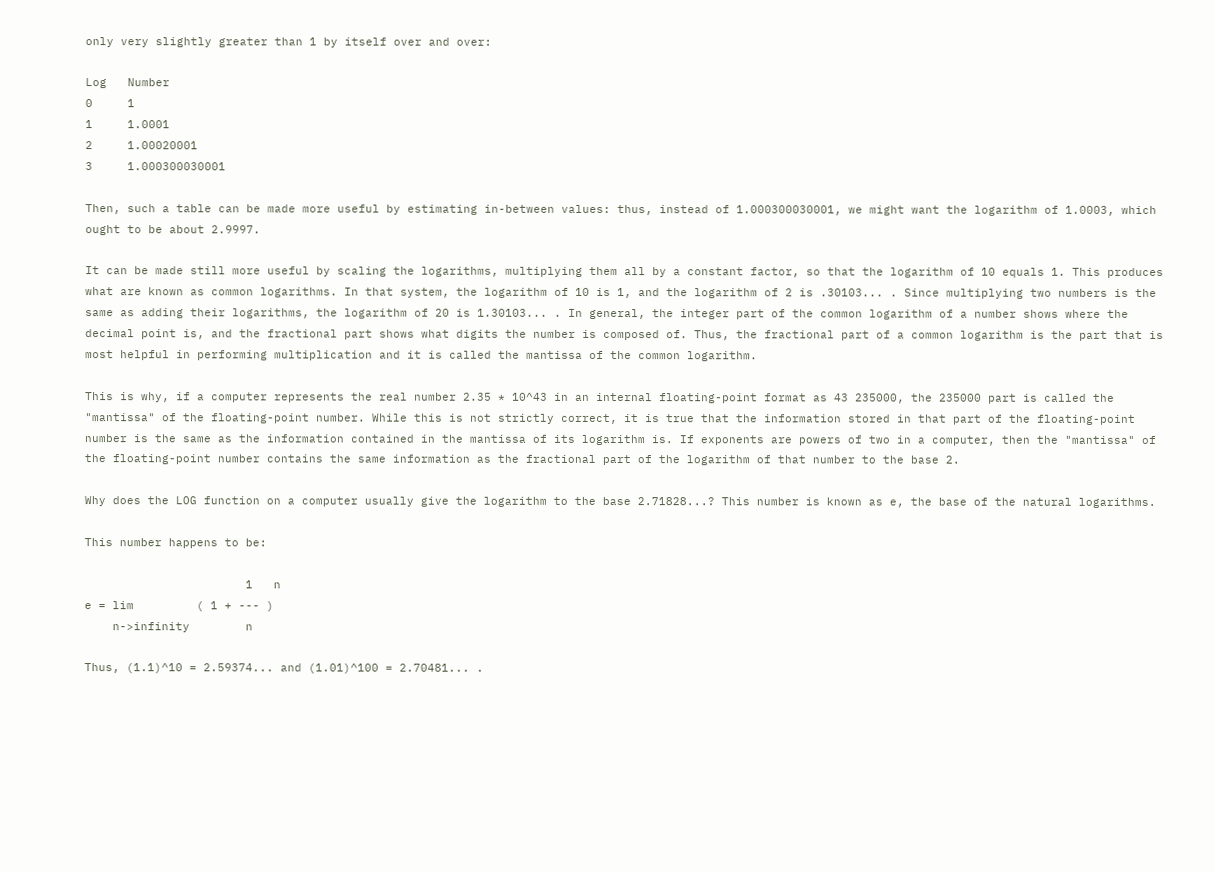only very slightly greater than 1 by itself over and over:

Log   Number
0     1
1     1.0001
2     1.00020001
3     1.000300030001

Then, such a table can be made more useful by estimating in-between values: thus, instead of 1.000300030001, we might want the logarithm of 1.0003, which ought to be about 2.9997.

It can be made still more useful by scaling the logarithms, multiplying them all by a constant factor, so that the logarithm of 10 equals 1. This produces what are known as common logarithms. In that system, the logarithm of 10 is 1, and the logarithm of 2 is .30103... . Since multiplying two numbers is the same as adding their logarithms, the logarithm of 20 is 1.30103... . In general, the integer part of the common logarithm of a number shows where the decimal point is, and the fractional part shows what digits the number is composed of. Thus, the fractional part of a common logarithm is the part that is most helpful in performing multiplication and it is called the mantissa of the common logarithm.

This is why, if a computer represents the real number 2.35 * 10^43 in an internal floating-point format as 43 235000, the 235000 part is called the "mantissa" of the floating-point number. While this is not strictly correct, it is true that the information stored in that part of the floating-point number is the same as the information contained in the mantissa of its logarithm is. If exponents are powers of two in a computer, then the "mantissa" of the floating-point number contains the same information as the fractional part of the logarithm of that number to the base 2.

Why does the LOG function on a computer usually give the logarithm to the base 2.71828...? This number is known as e, the base of the natural logarithms.

This number happens to be:

                       1   n
e = lim         ( 1 + --- )
    n->infinity        n

Thus, (1.1)^10 = 2.59374... and (1.01)^100 = 2.70481... .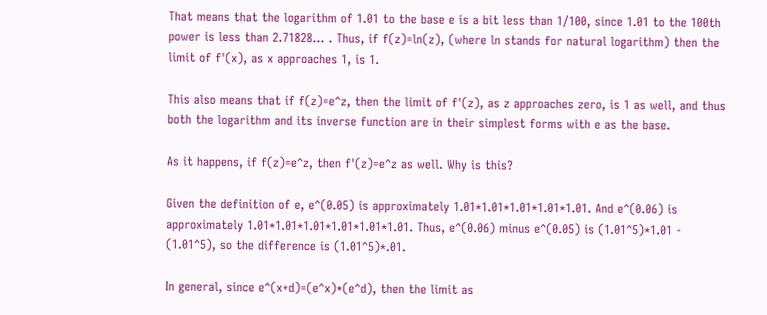That means that the logarithm of 1.01 to the base e is a bit less than 1/100, since 1.01 to the 100th power is less than 2.71828... . Thus, if f(z)=ln(z), (where ln stands for natural logarithm) then the limit of f'(x), as x approaches 1, is 1.

This also means that if f(z)=e^z, then the limit of f'(z), as z approaches zero, is 1 as well, and thus both the logarithm and its inverse function are in their simplest forms with e as the base.

As it happens, if f(z)=e^z, then f'(z)=e^z as well. Why is this?

Given the definition of e, e^(0.05) is approximately 1.01*1.01*1.01*1.01*1.01. And e^(0.06) is approximately 1.01*1.01*1.01*1.01*1.01*1.01. Thus, e^(0.06) minus e^(0.05) is (1.01^5)*1.01 - (1.01^5), so the difference is (1.01^5)*.01.

In general, since e^(x+d)=(e^x)*(e^d), then the limit as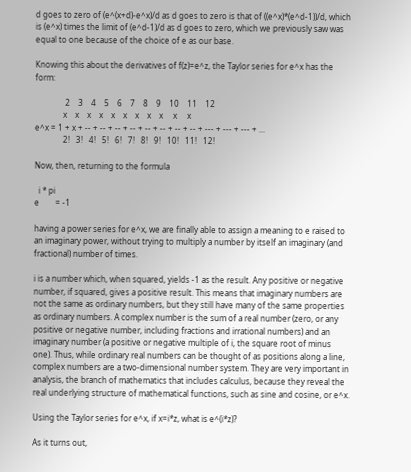d goes to zero of (e^(x+d)-e^x)/d as d goes to zero is that of ((e^x)*(e^d-1))/d, which is (e^x) times the limit of (e^d-1)/d as d goes to zero, which we previously saw was equal to one because of the choice of e as our base.

Knowing this about the derivatives of f(z)=e^z, the Taylor series for e^x has the form:

               2    3    4    5    6    7    8    9    10    11    12
              x    x    x    x    x    x    x    x    x     x     x
e^x = 1 + x + -- + -- + -- + -- + -- + -- + -- + -- + --- + --- + --- + ...
              2!   3!   4!   5!   6!   7!   8!   9!   10!   11!   12!

Now, then, returning to the formula

  i * pi
e        = -1

having a power series for e^x, we are finally able to assign a meaning to e raised to an imaginary power, without trying to multiply a number by itself an imaginary (and fractional) number of times.

i is a number which, when squared, yields -1 as the result. Any positive or negative number, if squared, gives a positive result. This means that imaginary numbers are not the same as ordinary numbers, but they still have many of the same properties as ordinary numbers. A complex number is the sum of a real number (zero, or any positive or negative number, including fractions and irrational numbers) and an imaginary number (a positive or negative multiple of i, the square root of minus one). Thus, while ordinary real numbers can be thought of as positions along a line, complex numbers are a two-dimensional number system. They are very important in analysis, the branch of mathematics that includes calculus, because they reveal the real underlying structure of mathematical functions, such as sine and cosine, or e^x.

Using the Taylor series for e^x, if x=i*z, what is e^(i*z)?

As it turns out,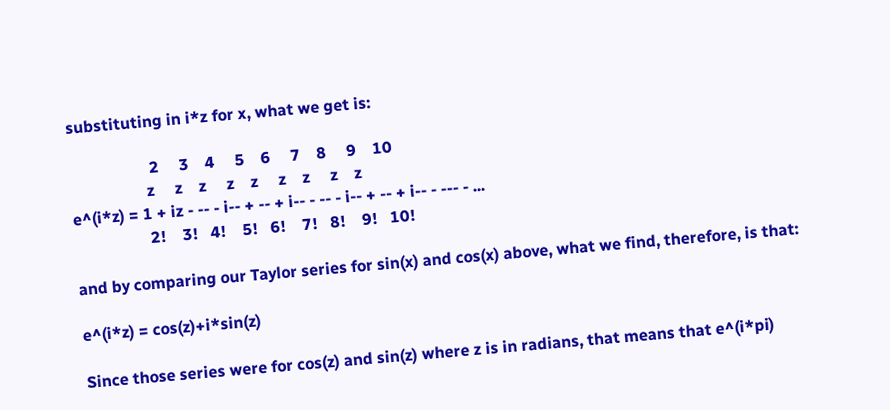substituting in i*z for x, what we get is:

                    2     3    4     5    6     7    8     9    10
                   z     z    z     z    z     z    z     z    z
e^(i*z) = 1 + iz - -- - i-- + -- + i-- - -- - i-- + -- + i-- - --- - ...
                   2!    3!   4!    5!   6!    7!   8!    9!   10!

and by comparing our Taylor series for sin(x) and cos(x) above, what we find, therefore, is that:

e^(i*z) = cos(z)+i*sin(z)

Since those series were for cos(z) and sin(z) where z is in radians, that means that e^(i*pi)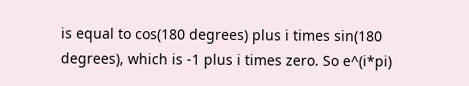is equal to cos(180 degrees) plus i times sin(180 degrees), which is -1 plus i times zero. So e^(i*pi)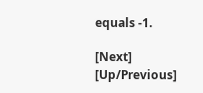equals -1.

[Next] [Up/Previous]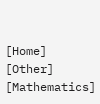[Home] [Other] [Mathematics]